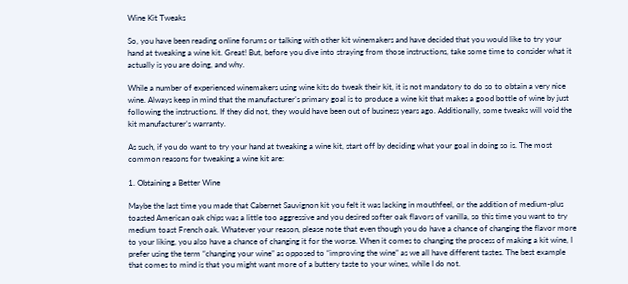Wine Kit Tweaks

So, you have been reading online forums or talking with other kit winemakers and have decided that you would like to try your hand at tweaking a wine kit. Great! But, before you dive into straying from those instructions, take some time to consider what it actually is you are doing, and why.

While a number of experienced winemakers using wine kits do tweak their kit, it is not mandatory to do so to obtain a very nice wine. Always keep in mind that the manufacturer’s primary goal is to produce a wine kit that makes a good bottle of wine by just following the instructions. If they did not, they would have been out of business years ago. Additionally, some tweaks will void the kit manufacturer’s warranty.

As such, if you do want to try your hand at tweaking a wine kit, start off by deciding what your goal in doing so is. The most common reasons for tweaking a wine kit are:

1. Obtaining a Better Wine

Maybe the last time you made that Cabernet Sauvignon kit you felt it was lacking in mouthfeel, or the addition of medium-plus toasted American oak chips was a little too aggressive and you desired softer oak flavors of vanilla, so this time you want to try medium toast French oak. Whatever your reason, please note that even though you do have a chance of changing the flavor more to your liking, you also have a chance of changing it for the worse. When it comes to changing the process of making a kit wine, I prefer using the term “changing your wine” as opposed to “improving the wine” as we all have different tastes. The best example that comes to mind is that you might want more of a buttery taste to your wines, while I do not.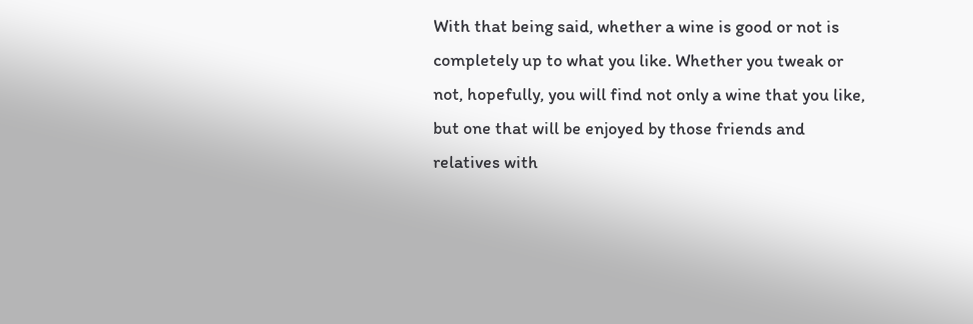With that being said, whether a wine is good or not is completely up to what you like. Whether you tweak or not, hopefully, you will find not only a wine that you like, but one that will be enjoyed by those friends and relatives with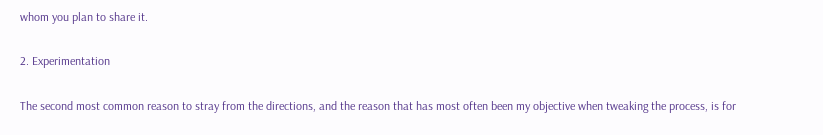whom you plan to share it.

2. Experimentation

The second most common reason to stray from the directions, and the reason that has most often been my objective when tweaking the process, is for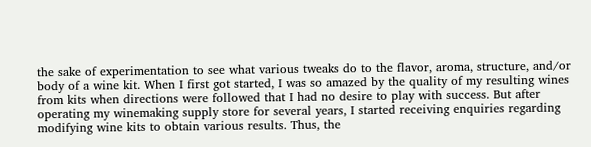the sake of experimentation to see what various tweaks do to the flavor, aroma, structure, and/or body of a wine kit. When I first got started, I was so amazed by the quality of my resulting wines from kits when directions were followed that I had no desire to play with success. But after operating my winemaking supply store for several years, I started receiving enquiries regarding modifying wine kits to obtain various results. Thus, the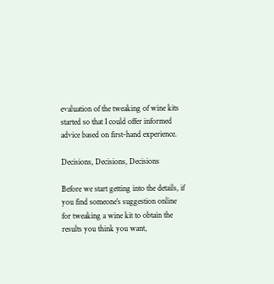evaluation of the tweaking of wine kits started so that I could offer informed advice based on first-hand experience.

Decisions, Decisions, Decisions

Before we start getting into the details, if you find someone’s suggestion online for tweaking a wine kit to obtain the results you think you want,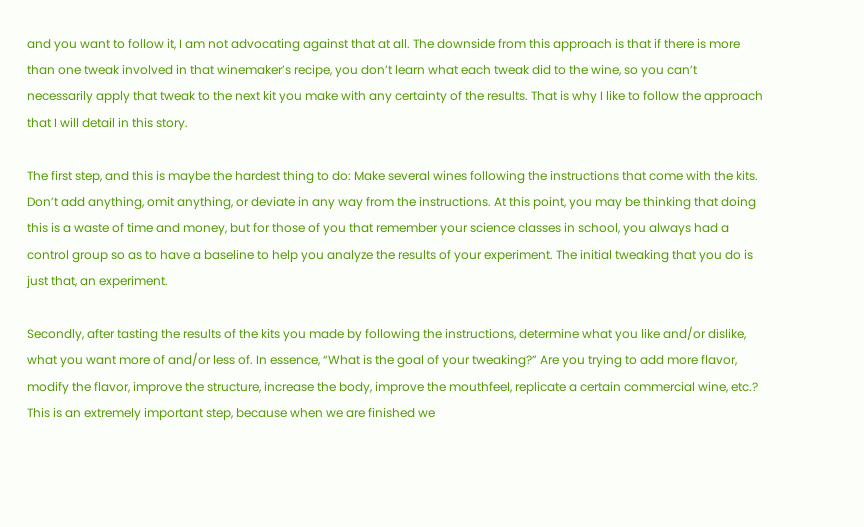and you want to follow it, I am not advocating against that at all. The downside from this approach is that if there is more than one tweak involved in that winemaker’s recipe, you don’t learn what each tweak did to the wine, so you can’t necessarily apply that tweak to the next kit you make with any certainty of the results. That is why I like to follow the approach that I will detail in this story.

The first step, and this is maybe the hardest thing to do: Make several wines following the instructions that come with the kits. Don’t add anything, omit anything, or deviate in any way from the instructions. At this point, you may be thinking that doing this is a waste of time and money, but for those of you that remember your science classes in school, you always had a control group so as to have a baseline to help you analyze the results of your experiment. The initial tweaking that you do is just that, an experiment.

Secondly, after tasting the results of the kits you made by following the instructions, determine what you like and/or dislike, what you want more of and/or less of. In essence, “What is the goal of your tweaking?” Are you trying to add more flavor, modify the flavor, improve the structure, increase the body, improve the mouthfeel, replicate a certain commercial wine, etc.? This is an extremely important step, because when we are finished we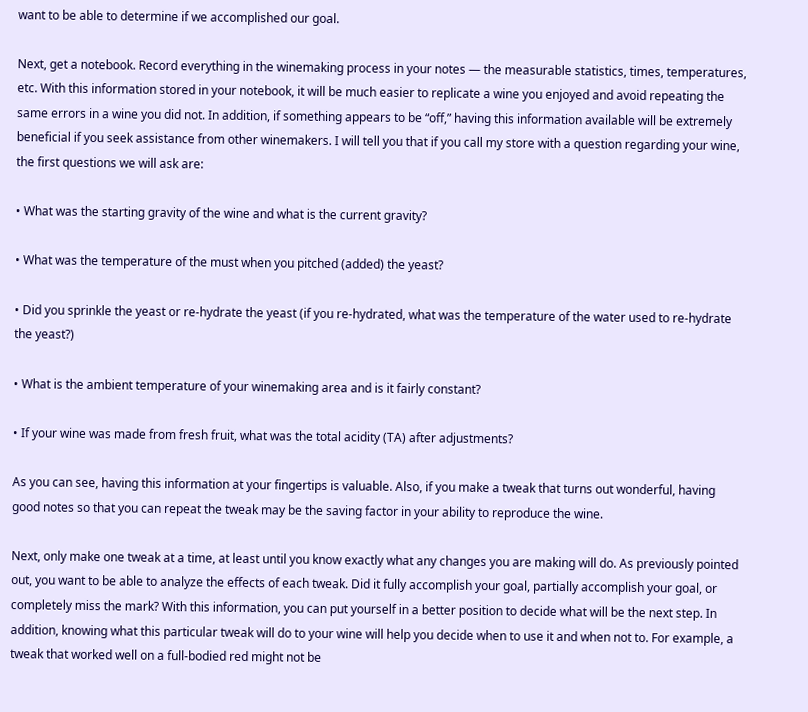want to be able to determine if we accomplished our goal.

Next, get a notebook. Record everything in the winemaking process in your notes — the measurable statistics, times, temperatures, etc. With this information stored in your notebook, it will be much easier to replicate a wine you enjoyed and avoid repeating the same errors in a wine you did not. In addition, if something appears to be “off,” having this information available will be extremely beneficial if you seek assistance from other winemakers. I will tell you that if you call my store with a question regarding your wine, the first questions we will ask are:

• What was the starting gravity of the wine and what is the current gravity?

• What was the temperature of the must when you pitched (added) the yeast?

• Did you sprinkle the yeast or re-hydrate the yeast (if you re-hydrated, what was the temperature of the water used to re-hydrate the yeast?)

• What is the ambient temperature of your winemaking area and is it fairly constant?

• If your wine was made from fresh fruit, what was the total acidity (TA) after adjustments?

As you can see, having this information at your fingertips is valuable. Also, if you make a tweak that turns out wonderful, having good notes so that you can repeat the tweak may be the saving factor in your ability to reproduce the wine.

Next, only make one tweak at a time, at least until you know exactly what any changes you are making will do. As previously pointed out, you want to be able to analyze the effects of each tweak. Did it fully accomplish your goal, partially accomplish your goal, or completely miss the mark? With this information, you can put yourself in a better position to decide what will be the next step. In addition, knowing what this particular tweak will do to your wine will help you decide when to use it and when not to. For example, a tweak that worked well on a full-bodied red might not be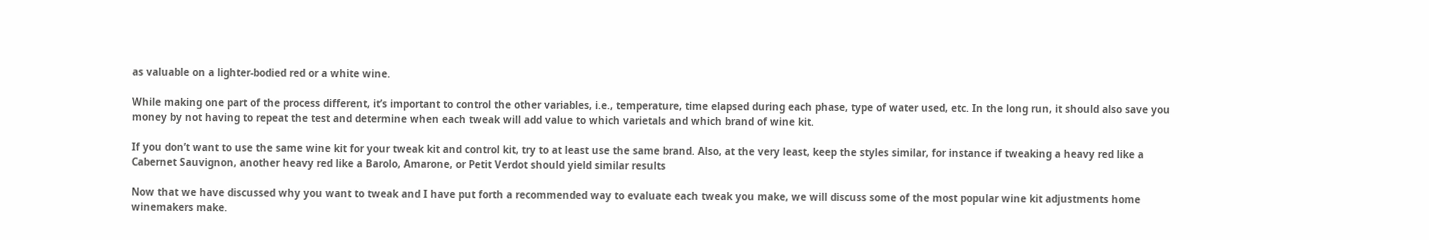as valuable on a lighter-bodied red or a white wine.

While making one part of the process different, it’s important to control the other variables, i.e., temperature, time elapsed during each phase, type of water used, etc. In the long run, it should also save you money by not having to repeat the test and determine when each tweak will add value to which varietals and which brand of wine kit.

If you don’t want to use the same wine kit for your tweak kit and control kit, try to at least use the same brand. Also, at the very least, keep the styles similar, for instance if tweaking a heavy red like a Cabernet Sauvignon, another heavy red like a Barolo, Amarone, or Petit Verdot should yield similar results

Now that we have discussed why you want to tweak and I have put forth a recommended way to evaluate each tweak you make, we will discuss some of the most popular wine kit adjustments home winemakers make.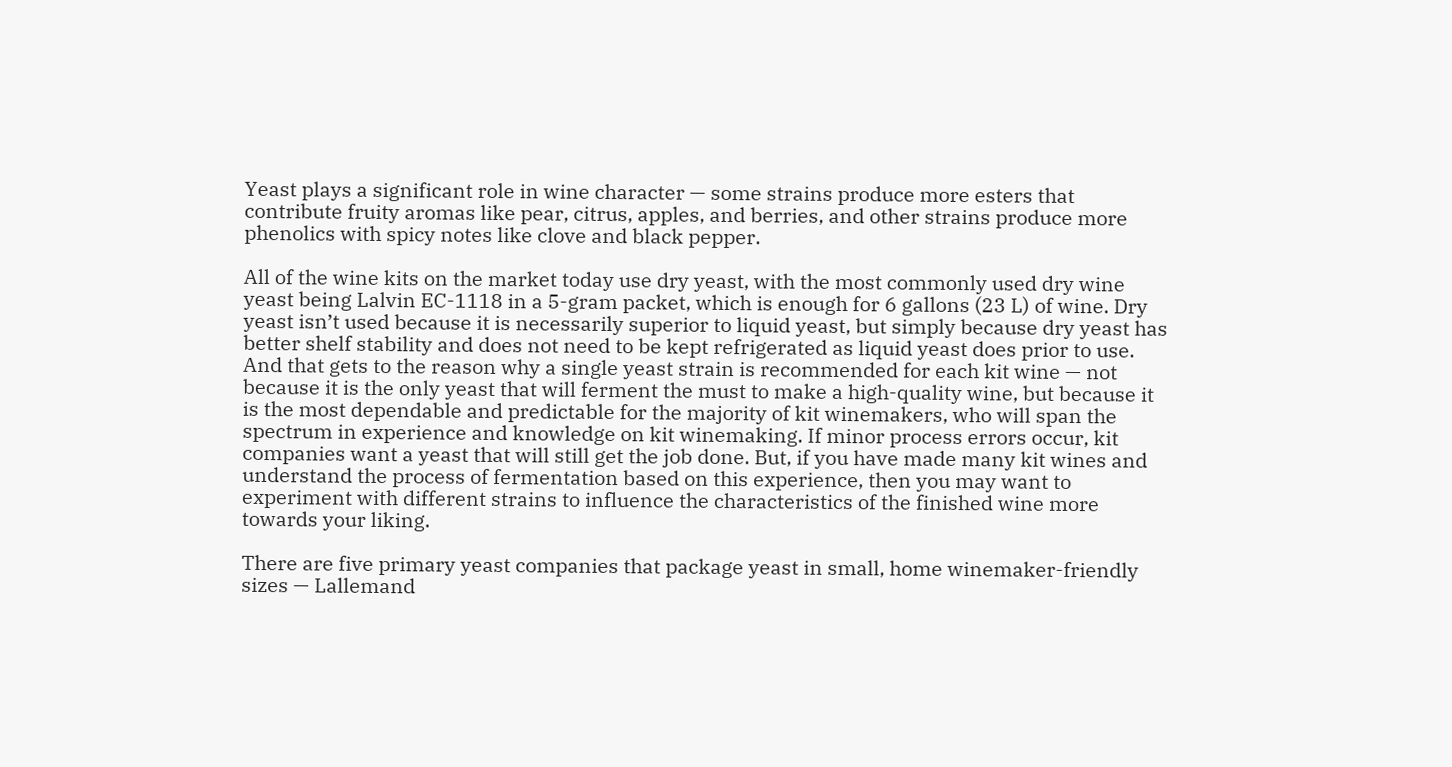Yeast plays a significant role in wine character — some strains produce more esters that contribute fruity aromas like pear, citrus, apples, and berries, and other strains produce more phenolics with spicy notes like clove and black pepper.

All of the wine kits on the market today use dry yeast, with the most commonly used dry wine yeast being Lalvin EC-1118 in a 5-gram packet, which is enough for 6 gallons (23 L) of wine. Dry yeast isn’t used because it is necessarily superior to liquid yeast, but simply because dry yeast has better shelf stability and does not need to be kept refrigerated as liquid yeast does prior to use. And that gets to the reason why a single yeast strain is recommended for each kit wine — not because it is the only yeast that will ferment the must to make a high-quality wine, but because it is the most dependable and predictable for the majority of kit winemakers, who will span the spectrum in experience and knowledge on kit winemaking. If minor process errors occur, kit companies want a yeast that will still get the job done. But, if you have made many kit wines and understand the process of fermentation based on this experience, then you may want to experiment with different strains to influence the characteristics of the finished wine more towards your liking.

There are five primary yeast companies that package yeast in small, home winemaker-friendly sizes — Lallemand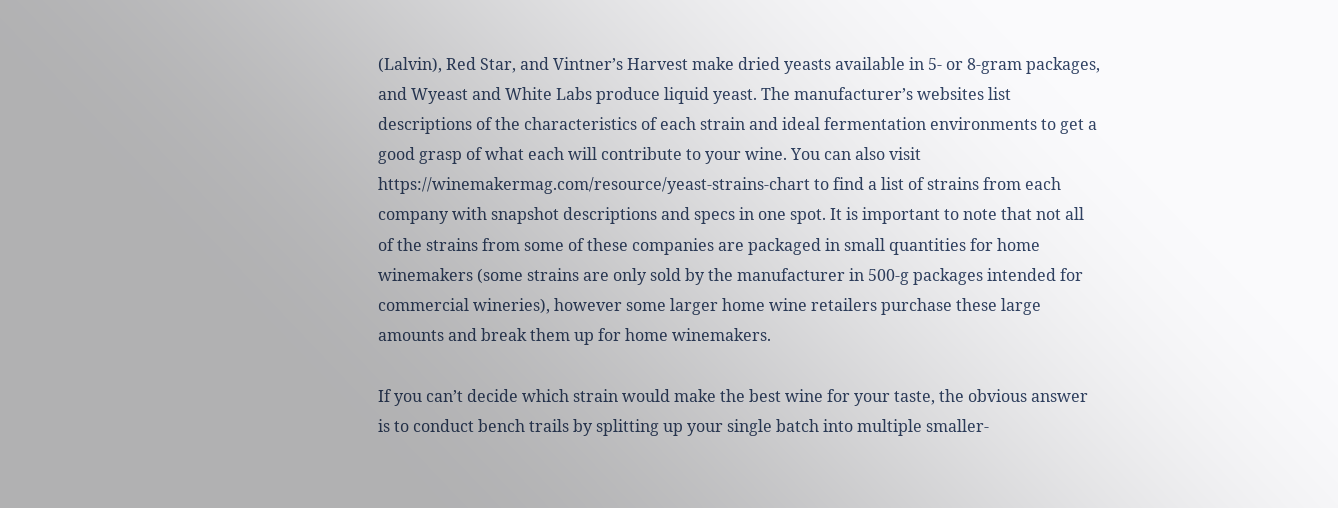(Lalvin), Red Star, and Vintner’s Harvest make dried yeasts available in 5- or 8-gram packages, and Wyeast and White Labs produce liquid yeast. The manufacturer’s websites list descriptions of the characteristics of each strain and ideal fermentation environments to get a good grasp of what each will contribute to your wine. You can also visit https://winemakermag.com/resource/yeast-strains-chart to find a list of strains from each company with snapshot descriptions and specs in one spot. It is important to note that not all of the strains from some of these companies are packaged in small quantities for home winemakers (some strains are only sold by the manufacturer in 500-g packages intended for commercial wineries), however some larger home wine retailers purchase these large amounts and break them up for home winemakers.

If you can’t decide which strain would make the best wine for your taste, the obvious answer is to conduct bench trails by splitting up your single batch into multiple smaller-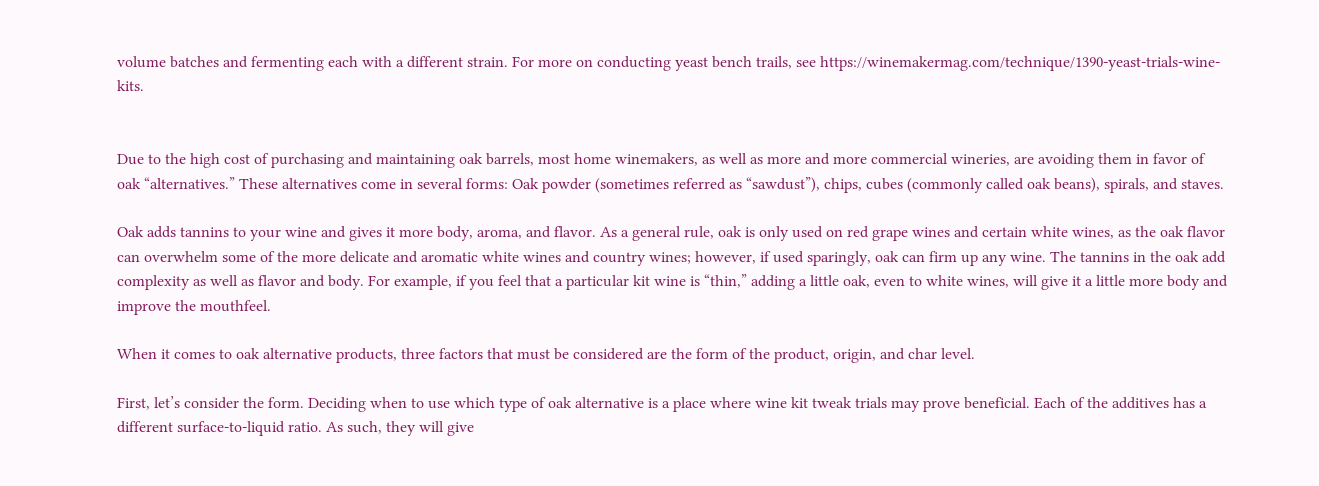volume batches and fermenting each with a different strain. For more on conducting yeast bench trails, see https://winemakermag.com/technique/1390-yeast-trials-wine-kits.


Due to the high cost of purchasing and maintaining oak barrels, most home winemakers, as well as more and more commercial wineries, are avoiding them in favor of oak “alternatives.” These alternatives come in several forms: Oak powder (sometimes referred as “sawdust”), chips, cubes (commonly called oak beans), spirals, and staves.

Oak adds tannins to your wine and gives it more body, aroma, and flavor. As a general rule, oak is only used on red grape wines and certain white wines, as the oak flavor can overwhelm some of the more delicate and aromatic white wines and country wines; however, if used sparingly, oak can firm up any wine. The tannins in the oak add complexity as well as flavor and body. For example, if you feel that a particular kit wine is “thin,” adding a little oak, even to white wines, will give it a little more body and improve the mouthfeel.

When it comes to oak alternative products, three factors that must be considered are the form of the product, origin, and char level.

First, let’s consider the form. Deciding when to use which type of oak alternative is a place where wine kit tweak trials may prove beneficial. Each of the additives has a different surface-to-liquid ratio. As such, they will give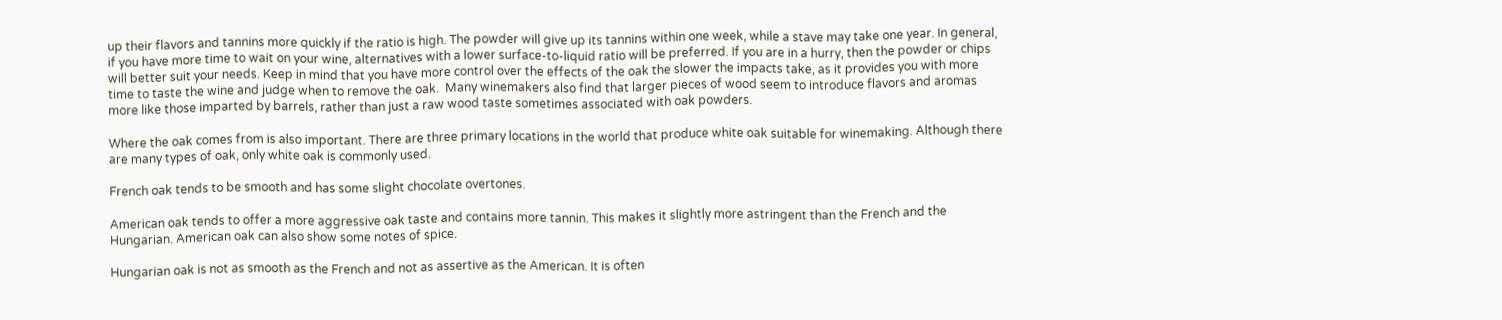up their flavors and tannins more quickly if the ratio is high. The powder will give up its tannins within one week, while a stave may take one year. In general, if you have more time to wait on your wine, alternatives with a lower surface-to-liquid ratio will be preferred. If you are in a hurry, then the powder or chips will better suit your needs. Keep in mind that you have more control over the effects of the oak the slower the impacts take, as it provides you with more time to taste the wine and judge when to remove the oak.  Many winemakers also find that larger pieces of wood seem to introduce flavors and aromas more like those imparted by barrels, rather than just a raw wood taste sometimes associated with oak powders.

Where the oak comes from is also important. There are three primary locations in the world that produce white oak suitable for winemaking. Although there are many types of oak, only white oak is commonly used.

French oak tends to be smooth and has some slight chocolate overtones.

American oak tends to offer a more aggressive oak taste and contains more tannin. This makes it slightly more astringent than the French and the Hungarian. American oak can also show some notes of spice.

Hungarian oak is not as smooth as the French and not as assertive as the American. It is often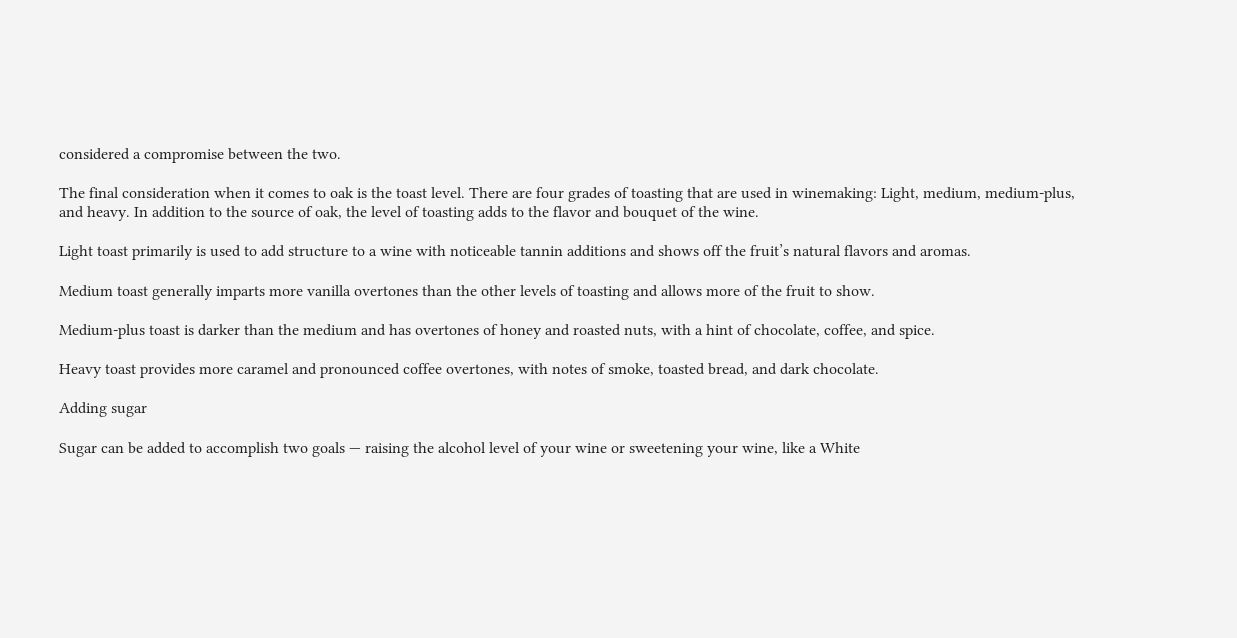considered a compromise between the two.

The final consideration when it comes to oak is the toast level. There are four grades of toasting that are used in winemaking: Light, medium, medium-plus, and heavy. In addition to the source of oak, the level of toasting adds to the flavor and bouquet of the wine.

Light toast primarily is used to add structure to a wine with noticeable tannin additions and shows off the fruit’s natural flavors and aromas.

Medium toast generally imparts more vanilla overtones than the other levels of toasting and allows more of the fruit to show.

Medium-plus toast is darker than the medium and has overtones of honey and roasted nuts, with a hint of chocolate, coffee, and spice.

Heavy toast provides more caramel and pronounced coffee overtones, with notes of smoke, toasted bread, and dark chocolate.

Adding sugar

Sugar can be added to accomplish two goals — raising the alcohol level of your wine or sweetening your wine, like a White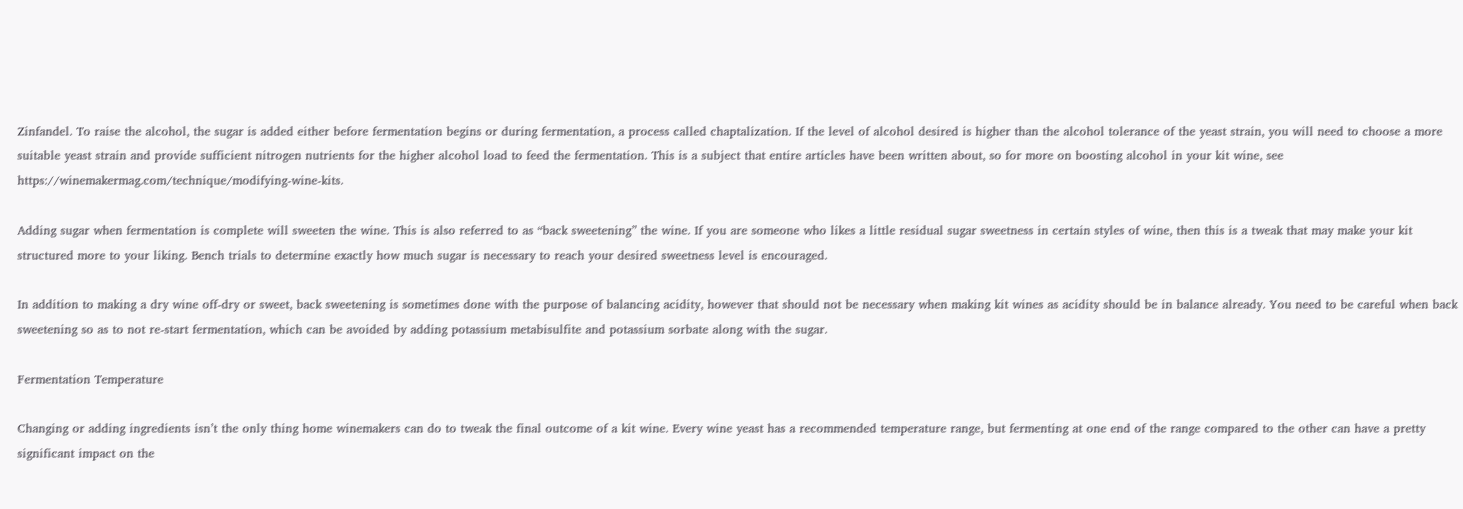Zinfandel. To raise the alcohol, the sugar is added either before fermentation begins or during fermentation, a process called chaptalization. If the level of alcohol desired is higher than the alcohol tolerance of the yeast strain, you will need to choose a more suitable yeast strain and provide sufficient nitrogen nutrients for the higher alcohol load to feed the fermentation. This is a subject that entire articles have been written about, so for more on boosting alcohol in your kit wine, see https://winemakermag.com/technique/modifying-wine-kits.

Adding sugar when fermentation is complete will sweeten the wine. This is also referred to as “back sweetening” the wine. If you are someone who likes a little residual sugar sweetness in certain styles of wine, then this is a tweak that may make your kit structured more to your liking. Bench trials to determine exactly how much sugar is necessary to reach your desired sweetness level is encouraged.

In addition to making a dry wine off-dry or sweet, back sweetening is sometimes done with the purpose of balancing acidity, however that should not be necessary when making kit wines as acidity should be in balance already. You need to be careful when back sweetening so as to not re-start fermentation, which can be avoided by adding potassium metabisulfite and potassium sorbate along with the sugar.

Fermentation Temperature

Changing or adding ingredients isn’t the only thing home winemakers can do to tweak the final outcome of a kit wine. Every wine yeast has a recommended temperature range, but fermenting at one end of the range compared to the other can have a pretty significant impact on the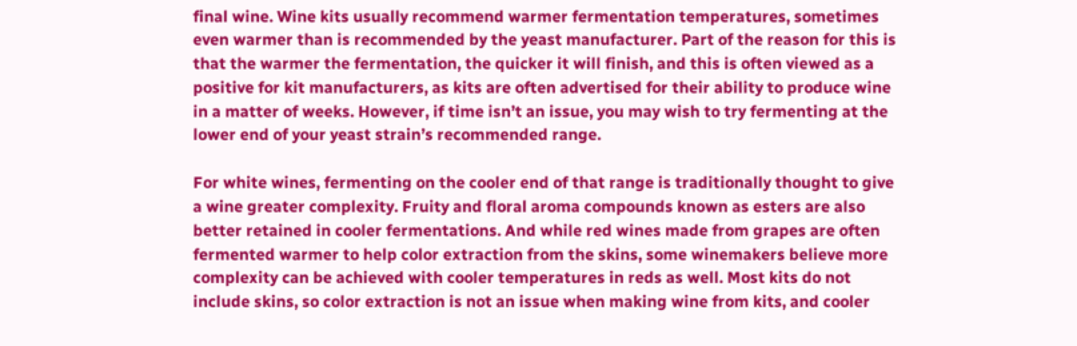final wine. Wine kits usually recommend warmer fermentation temperatures, sometimes even warmer than is recommended by the yeast manufacturer. Part of the reason for this is that the warmer the fermentation, the quicker it will finish, and this is often viewed as a positive for kit manufacturers, as kits are often advertised for their ability to produce wine in a matter of weeks. However, if time isn’t an issue, you may wish to try fermenting at the lower end of your yeast strain’s recommended range.

For white wines, fermenting on the cooler end of that range is traditionally thought to give a wine greater complexity. Fruity and floral aroma compounds known as esters are also better retained in cooler fermentations. And while red wines made from grapes are often fermented warmer to help color extraction from the skins, some winemakers believe more complexity can be achieved with cooler temperatures in reds as well. Most kits do not include skins, so color extraction is not an issue when making wine from kits, and cooler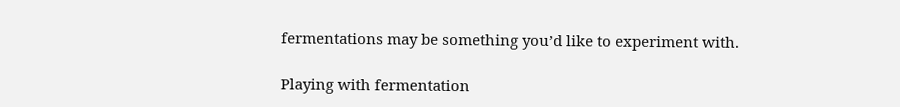fermentations may be something you’d like to experiment with.

Playing with fermentation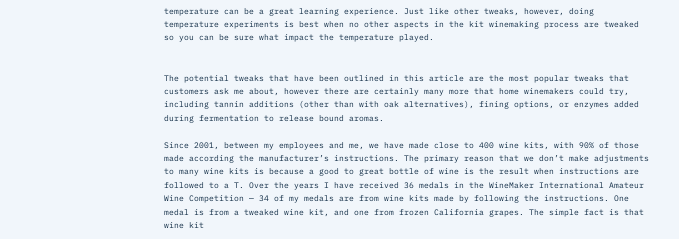temperature can be a great learning experience. Just like other tweaks, however, doing temperature experiments is best when no other aspects in the kit winemaking process are tweaked so you can be sure what impact the temperature played.


The potential tweaks that have been outlined in this article are the most popular tweaks that customers ask me about, however there are certainly many more that home winemakers could try, including tannin additions (other than with oak alternatives), fining options, or enzymes added during fermentation to release bound aromas.

Since 2001, between my employees and me, we have made close to 400 wine kits, with 90% of those made according the manufacturer’s instructions. The primary reason that we don’t make adjustments to many wine kits is because a good to great bottle of wine is the result when instructions are followed to a T. Over the years I have received 36 medals in the WineMaker International Amateur Wine Competition — 34 of my medals are from wine kits made by following the instructions. One medal is from a tweaked wine kit, and one from frozen California grapes. The simple fact is that wine kit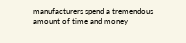manufacturers spend a tremendous amount of time and money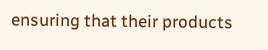ensuring that their products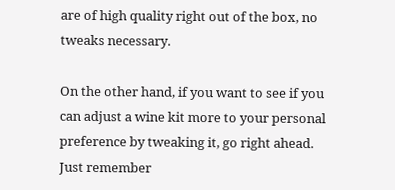are of high quality right out of the box, no tweaks necessary.

On the other hand, if you want to see if you can adjust a wine kit more to your personal preference by tweaking it, go right ahead. Just remember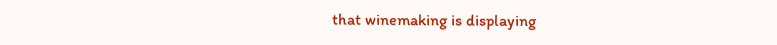that winemaking is displaying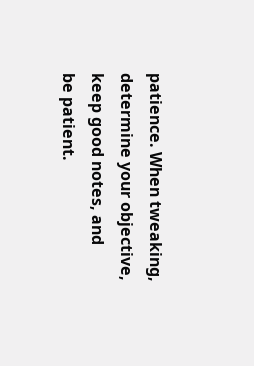patience. When tweaking, determine your objective, keep good notes, and
be patient.